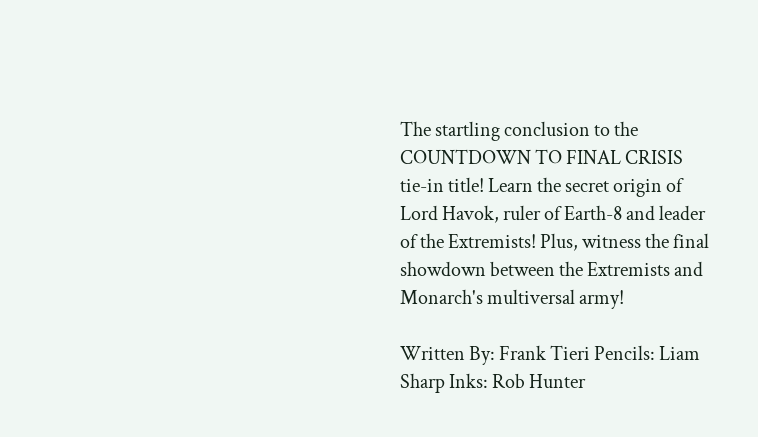The startling conclusion to the COUNTDOWN TO FINAL CRISIS tie-in title! Learn the secret origin of Lord Havok, ruler of Earth-8 and leader of the Extremists! Plus, witness the final showdown between the Extremists and Monarch's multiversal army!

Written By: Frank Tieri Pencils: Liam Sharp Inks: Rob Hunter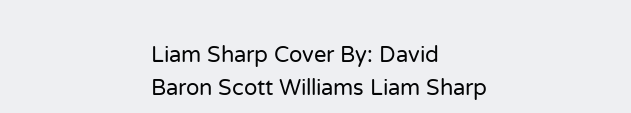Liam Sharp Cover By: David Baron Scott Williams Liam Sharp